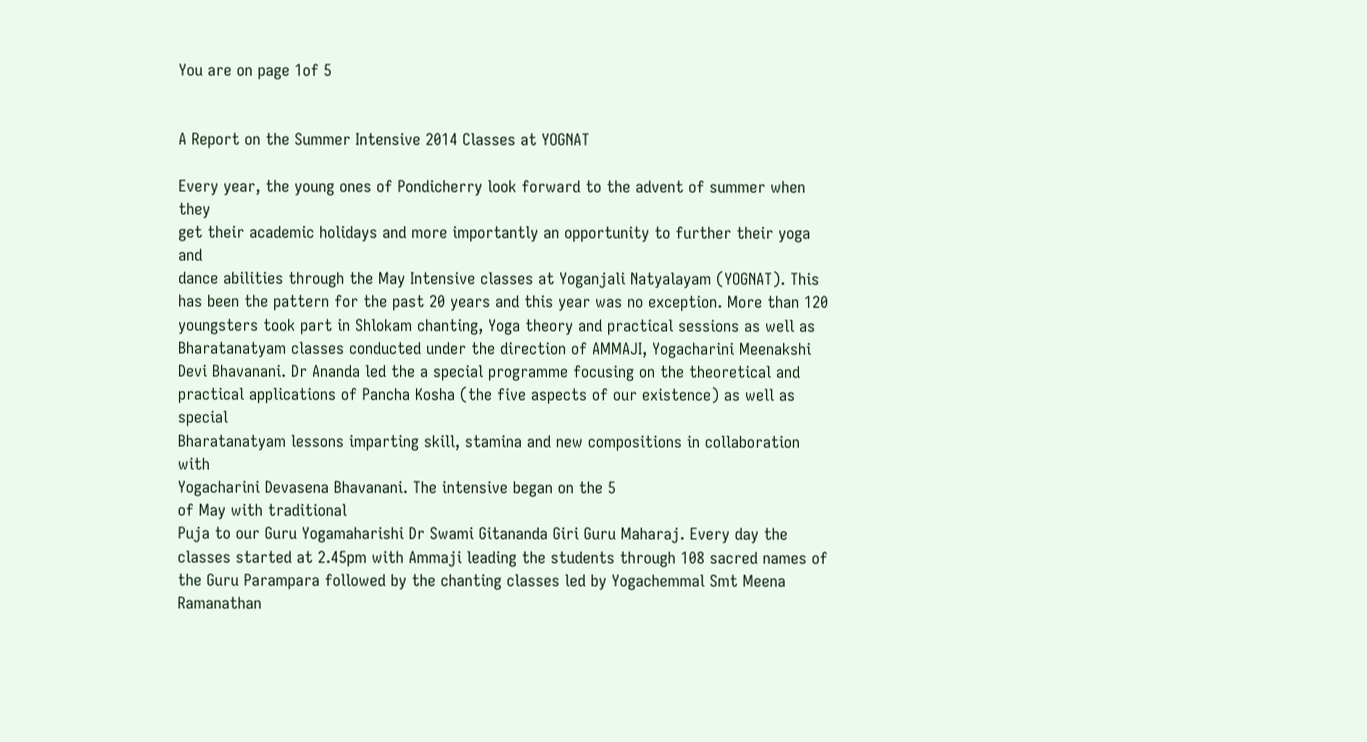You are on page 1of 5


A Report on the Summer Intensive 2014 Classes at YOGNAT

Every year, the young ones of Pondicherry look forward to the advent of summer when they
get their academic holidays and more importantly an opportunity to further their yoga and
dance abilities through the May Intensive classes at Yoganjali Natyalayam (YOGNAT). This
has been the pattern for the past 20 years and this year was no exception. More than 120
youngsters took part in Shlokam chanting, Yoga theory and practical sessions as well as
Bharatanatyam classes conducted under the direction of AMMAJI, Yogacharini Meenakshi
Devi Bhavanani. Dr Ananda led the a special programme focusing on the theoretical and
practical applications of Pancha Kosha (the five aspects of our existence) as well as special
Bharatanatyam lessons imparting skill, stamina and new compositions in collaboration with
Yogacharini Devasena Bhavanani. The intensive began on the 5
of May with traditional
Puja to our Guru Yogamaharishi Dr Swami Gitananda Giri Guru Maharaj. Every day the
classes started at 2.45pm with Ammaji leading the students through 108 sacred names of
the Guru Parampara followed by the chanting classes led by Yogachemmal Smt Meena
Ramanathan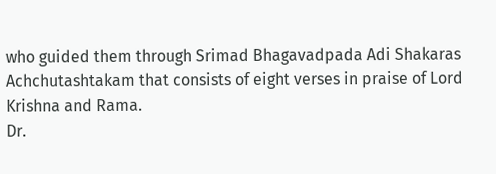who guided them through Srimad Bhagavadpada Adi Shakaras
Achchutashtakam that consists of eight verses in praise of Lord Krishna and Rama.
Dr.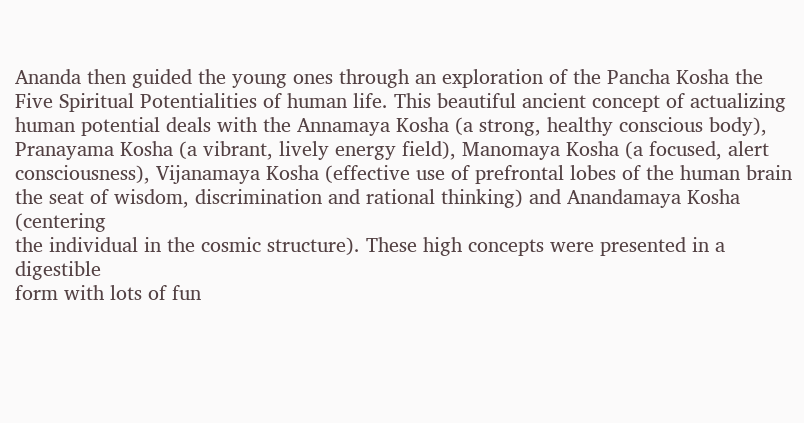Ananda then guided the young ones through an exploration of the Pancha Kosha the
Five Spiritual Potentialities of human life. This beautiful ancient concept of actualizing
human potential deals with the Annamaya Kosha (a strong, healthy conscious body),
Pranayama Kosha (a vibrant, lively energy field), Manomaya Kosha (a focused, alert
consciousness), Vijanamaya Kosha (effective use of prefrontal lobes of the human brain
the seat of wisdom, discrimination and rational thinking) and Anandamaya Kosha (centering
the individual in the cosmic structure). These high concepts were presented in a digestible
form with lots of fun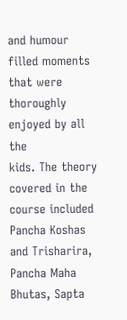and humour filled moments that were thoroughly enjoyed by all the
kids. The theory covered in the course included Pancha Koshas and Trisharira, Pancha Maha
Bhutas, Sapta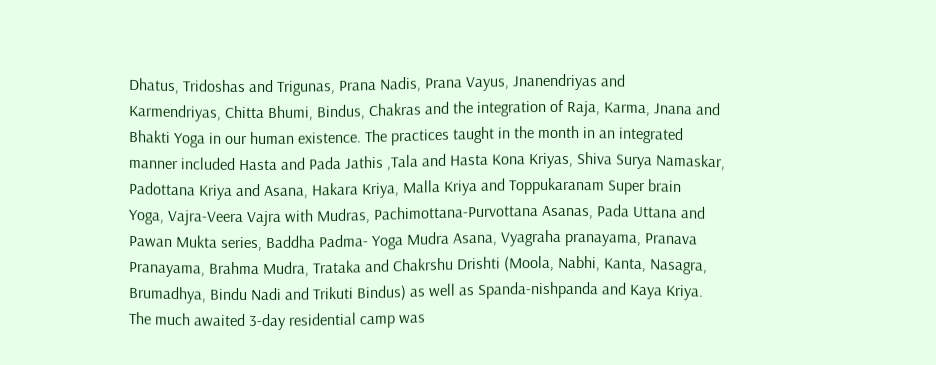Dhatus, Tridoshas and Trigunas, Prana Nadis, Prana Vayus, Jnanendriyas and
Karmendriyas, Chitta Bhumi, Bindus, Chakras and the integration of Raja, Karma, Jnana and
Bhakti Yoga in our human existence. The practices taught in the month in an integrated
manner included Hasta and Pada Jathis ,Tala and Hasta Kona Kriyas, Shiva Surya Namaskar,
Padottana Kriya and Asana, Hakara Kriya, Malla Kriya and Toppukaranam Super brain
Yoga, Vajra-Veera Vajra with Mudras, Pachimottana-Purvottana Asanas, Pada Uttana and
Pawan Mukta series, Baddha Padma- Yoga Mudra Asana, Vyagraha pranayama, Pranava
Pranayama, Brahma Mudra, Trataka and Chakrshu Drishti (Moola, Nabhi, Kanta, Nasagra,
Brumadhya, Bindu Nadi and Trikuti Bindus) as well as Spanda-nishpanda and Kaya Kriya.
The much awaited 3-day residential camp was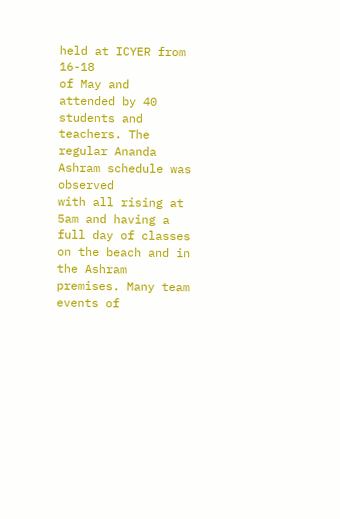held at ICYER from 16-18
of May and
attended by 40 students and teachers. The regular Ananda Ashram schedule was observed
with all rising at 5am and having a full day of classes on the beach and in the Ashram
premises. Many team events of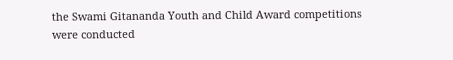the Swami Gitananda Youth and Child Award competitions
were conducted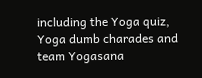including the Yoga quiz, Yoga dumb charades and team Yogasana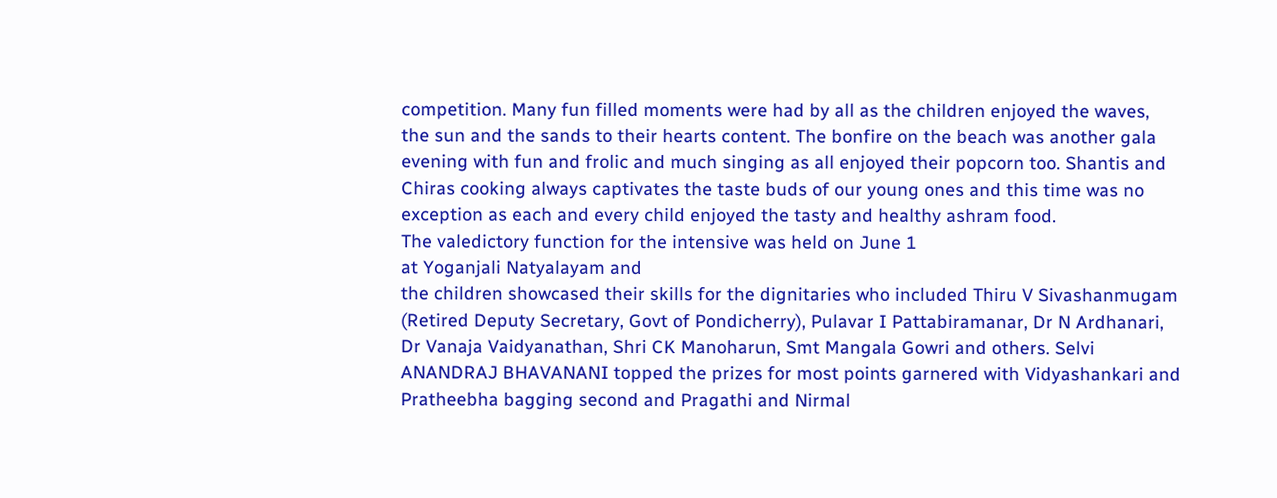competition. Many fun filled moments were had by all as the children enjoyed the waves,
the sun and the sands to their hearts content. The bonfire on the beach was another gala
evening with fun and frolic and much singing as all enjoyed their popcorn too. Shantis and
Chiras cooking always captivates the taste buds of our young ones and this time was no
exception as each and every child enjoyed the tasty and healthy ashram food.
The valedictory function for the intensive was held on June 1
at Yoganjali Natyalayam and
the children showcased their skills for the dignitaries who included Thiru V Sivashanmugam
(Retired Deputy Secretary, Govt of Pondicherry), Pulavar I Pattabiramanar, Dr N Ardhanari,
Dr Vanaja Vaidyanathan, Shri CK Manoharun, Smt Mangala Gowri and others. Selvi
ANANDRAJ BHAVANANI topped the prizes for most points garnered with Vidyashankari and
Pratheebha bagging second and Pragathi and Nirmal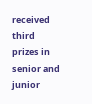received third prizes in senior and
junior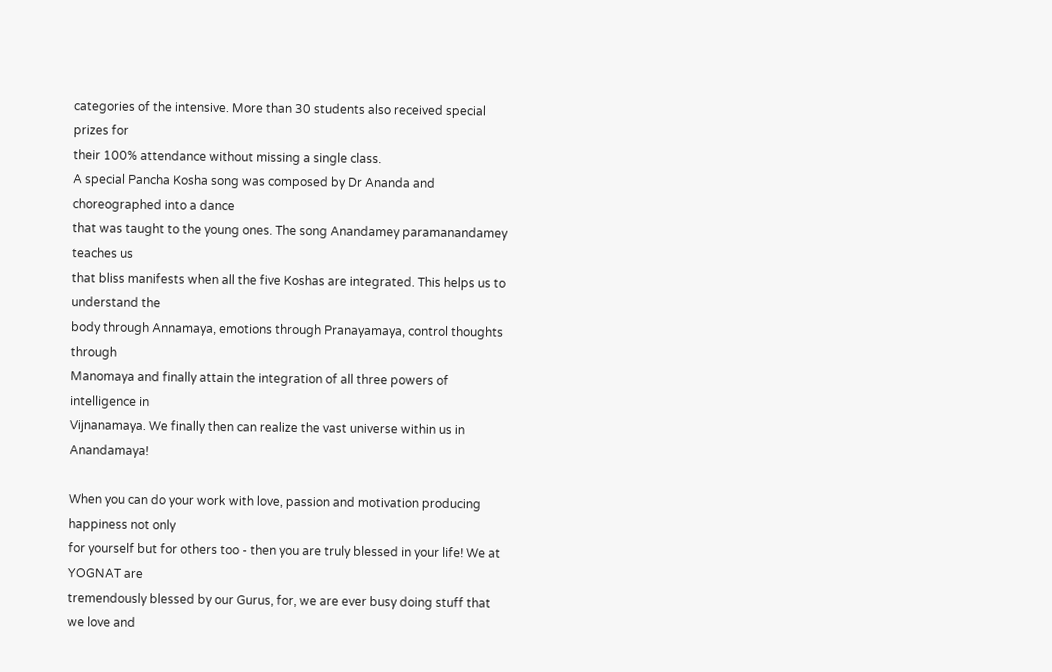categories of the intensive. More than 30 students also received special prizes for
their 100% attendance without missing a single class.
A special Pancha Kosha song was composed by Dr Ananda and choreographed into a dance
that was taught to the young ones. The song Anandamey paramanandamey teaches us
that bliss manifests when all the five Koshas are integrated. This helps us to understand the
body through Annamaya, emotions through Pranayamaya, control thoughts through
Manomaya and finally attain the integration of all three powers of intelligence in
Vijnanamaya. We finally then can realize the vast universe within us in Anandamaya!

When you can do your work with love, passion and motivation producing happiness not only
for yourself but for others too - then you are truly blessed in your life! We at YOGNAT are
tremendously blessed by our Gurus, for, we are ever busy doing stuff that we love and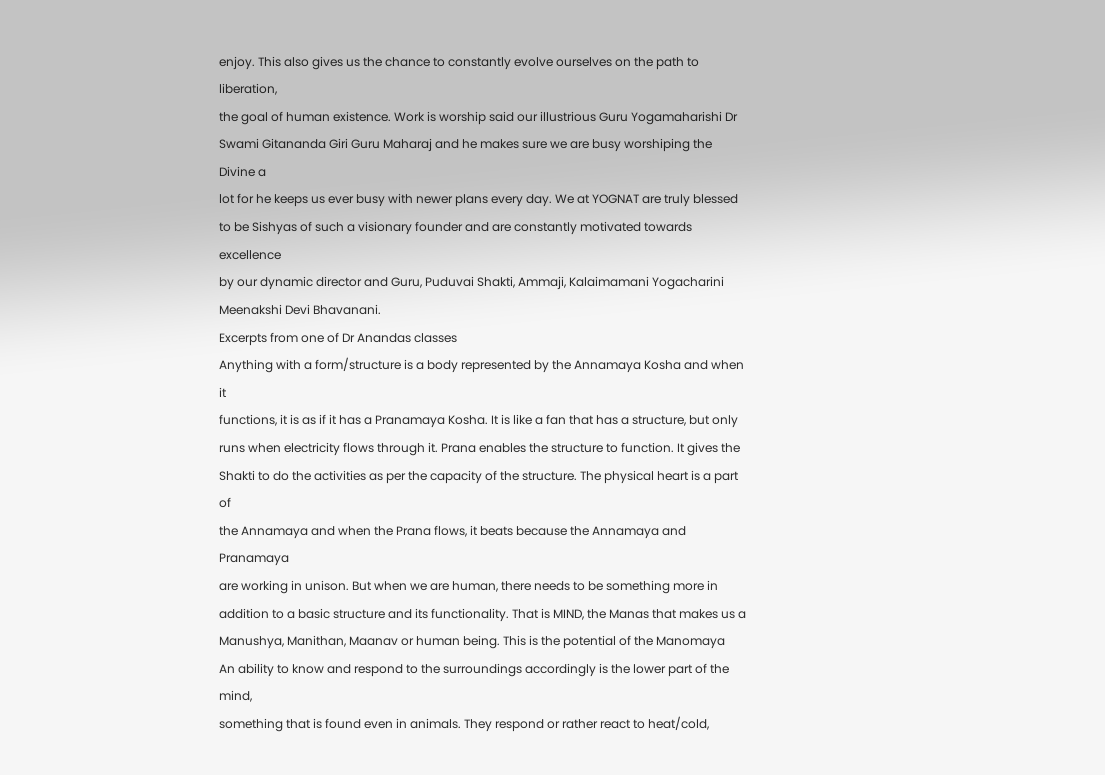enjoy. This also gives us the chance to constantly evolve ourselves on the path to liberation,
the goal of human existence. Work is worship said our illustrious Guru Yogamaharishi Dr
Swami Gitananda Giri Guru Maharaj and he makes sure we are busy worshiping the Divine a
lot for he keeps us ever busy with newer plans every day. We at YOGNAT are truly blessed
to be Sishyas of such a visionary founder and are constantly motivated towards excellence
by our dynamic director and Guru, Puduvai Shakti, Ammaji, Kalaimamani Yogacharini
Meenakshi Devi Bhavanani.
Excerpts from one of Dr Anandas classes
Anything with a form/structure is a body represented by the Annamaya Kosha and when it
functions, it is as if it has a Pranamaya Kosha. It is like a fan that has a structure, but only
runs when electricity flows through it. Prana enables the structure to function. It gives the
Shakti to do the activities as per the capacity of the structure. The physical heart is a part of
the Annamaya and when the Prana flows, it beats because the Annamaya and Pranamaya
are working in unison. But when we are human, there needs to be something more in
addition to a basic structure and its functionality. That is MIND, the Manas that makes us a
Manushya, Manithan, Maanav or human being. This is the potential of the Manomaya
An ability to know and respond to the surroundings accordingly is the lower part of the mind,
something that is found even in animals. They respond or rather react to heat/cold,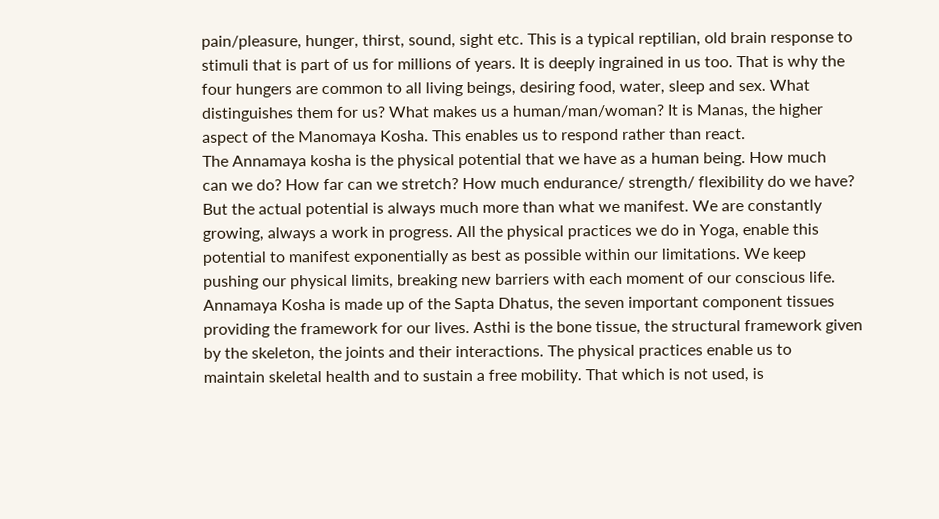pain/pleasure, hunger, thirst, sound, sight etc. This is a typical reptilian, old brain response to
stimuli that is part of us for millions of years. It is deeply ingrained in us too. That is why the
four hungers are common to all living beings, desiring food, water, sleep and sex. What
distinguishes them for us? What makes us a human/man/woman? It is Manas, the higher
aspect of the Manomaya Kosha. This enables us to respond rather than react.
The Annamaya kosha is the physical potential that we have as a human being. How much
can we do? How far can we stretch? How much endurance/ strength/ flexibility do we have?
But the actual potential is always much more than what we manifest. We are constantly
growing, always a work in progress. All the physical practices we do in Yoga, enable this
potential to manifest exponentially as best as possible within our limitations. We keep
pushing our physical limits, breaking new barriers with each moment of our conscious life.
Annamaya Kosha is made up of the Sapta Dhatus, the seven important component tissues
providing the framework for our lives. Asthi is the bone tissue, the structural framework given
by the skeleton, the joints and their interactions. The physical practices enable us to
maintain skeletal health and to sustain a free mobility. That which is not used, is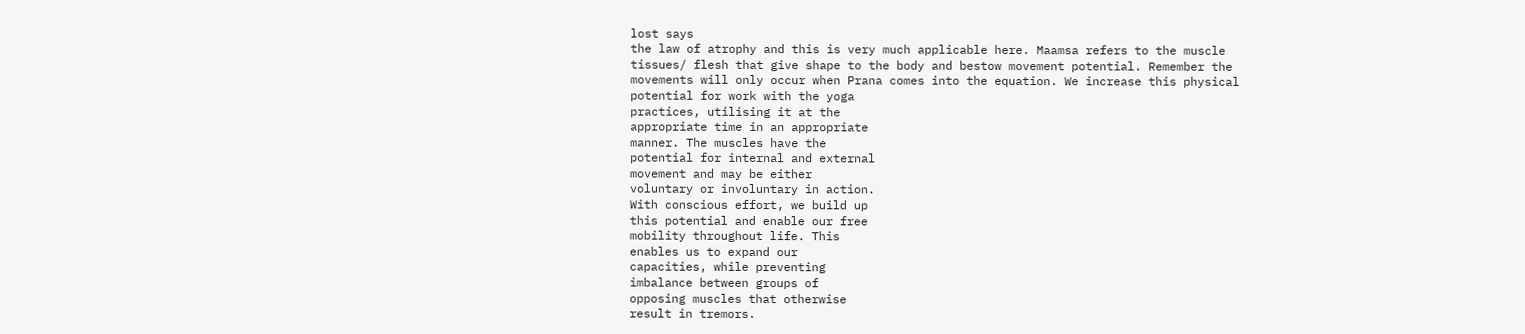lost says
the law of atrophy and this is very much applicable here. Maamsa refers to the muscle
tissues/ flesh that give shape to the body and bestow movement potential. Remember the
movements will only occur when Prana comes into the equation. We increase this physical
potential for work with the yoga
practices, utilising it at the
appropriate time in an appropriate
manner. The muscles have the
potential for internal and external
movement and may be either
voluntary or involuntary in action.
With conscious effort, we build up
this potential and enable our free
mobility throughout life. This
enables us to expand our
capacities, while preventing
imbalance between groups of
opposing muscles that otherwise
result in tremors.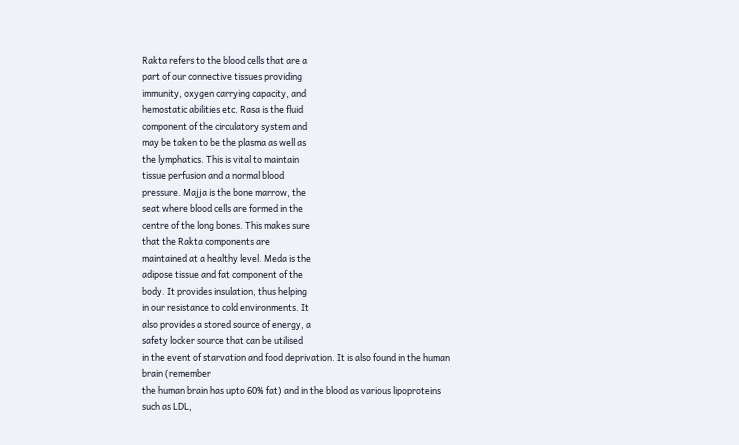Rakta refers to the blood cells that are a
part of our connective tissues providing
immunity, oxygen carrying capacity, and
hemostatic abilities etc. Rasa is the fluid
component of the circulatory system and
may be taken to be the plasma as well as
the lymphatics. This is vital to maintain
tissue perfusion and a normal blood
pressure. Majja is the bone marrow, the
seat where blood cells are formed in the
centre of the long bones. This makes sure
that the Rakta components are
maintained at a healthy level. Meda is the
adipose tissue and fat component of the
body. It provides insulation, thus helping
in our resistance to cold environments. It
also provides a stored source of energy, a
safety locker source that can be utilised
in the event of starvation and food deprivation. It is also found in the human brain (remember
the human brain has upto 60% fat) and in the blood as various lipoproteins such as LDL,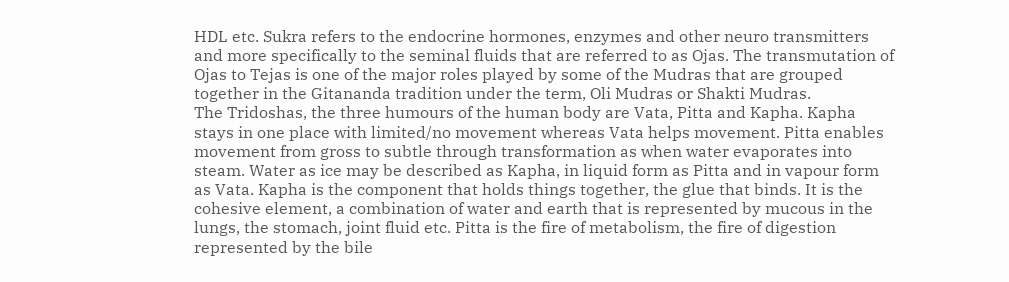HDL etc. Sukra refers to the endocrine hormones, enzymes and other neuro transmitters
and more specifically to the seminal fluids that are referred to as Ojas. The transmutation of
Ojas to Tejas is one of the major roles played by some of the Mudras that are grouped
together in the Gitananda tradition under the term, Oli Mudras or Shakti Mudras.
The Tridoshas, the three humours of the human body are Vata, Pitta and Kapha. Kapha
stays in one place with limited/no movement whereas Vata helps movement. Pitta enables
movement from gross to subtle through transformation as when water evaporates into
steam. Water as ice may be described as Kapha, in liquid form as Pitta and in vapour form
as Vata. Kapha is the component that holds things together, the glue that binds. It is the
cohesive element, a combination of water and earth that is represented by mucous in the
lungs, the stomach, joint fluid etc. Pitta is the fire of metabolism, the fire of digestion
represented by the bile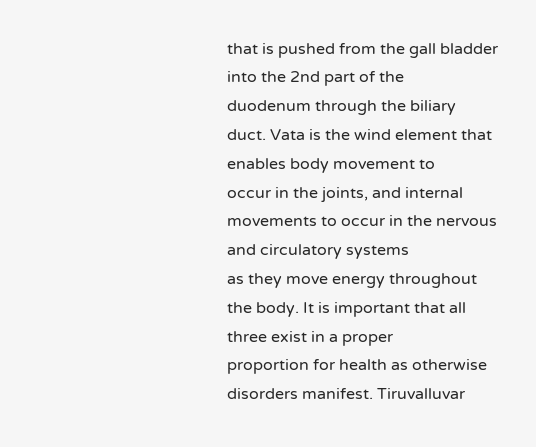that is pushed from the gall bladder into the 2nd part of the
duodenum through the biliary duct. Vata is the wind element that enables body movement to
occur in the joints, and internal movements to occur in the nervous and circulatory systems
as they move energy throughout the body. It is important that all three exist in a proper
proportion for health as otherwise disorders manifest. Tiruvalluvar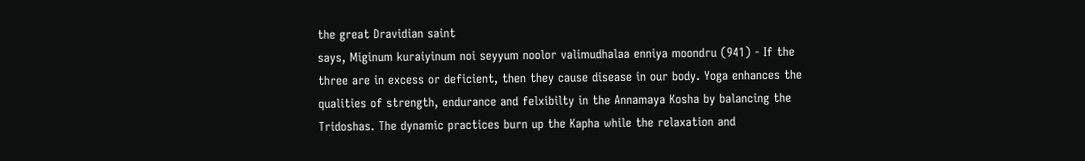the great Dravidian saint
says, Miginum kuraiyinum noi seyyum noolor valimudhalaa enniya moondru (941) - If the
three are in excess or deficient, then they cause disease in our body. Yoga enhances the
qualities of strength, endurance and felxibilty in the Annamaya Kosha by balancing the
Tridoshas. The dynamic practices burn up the Kapha while the relaxation and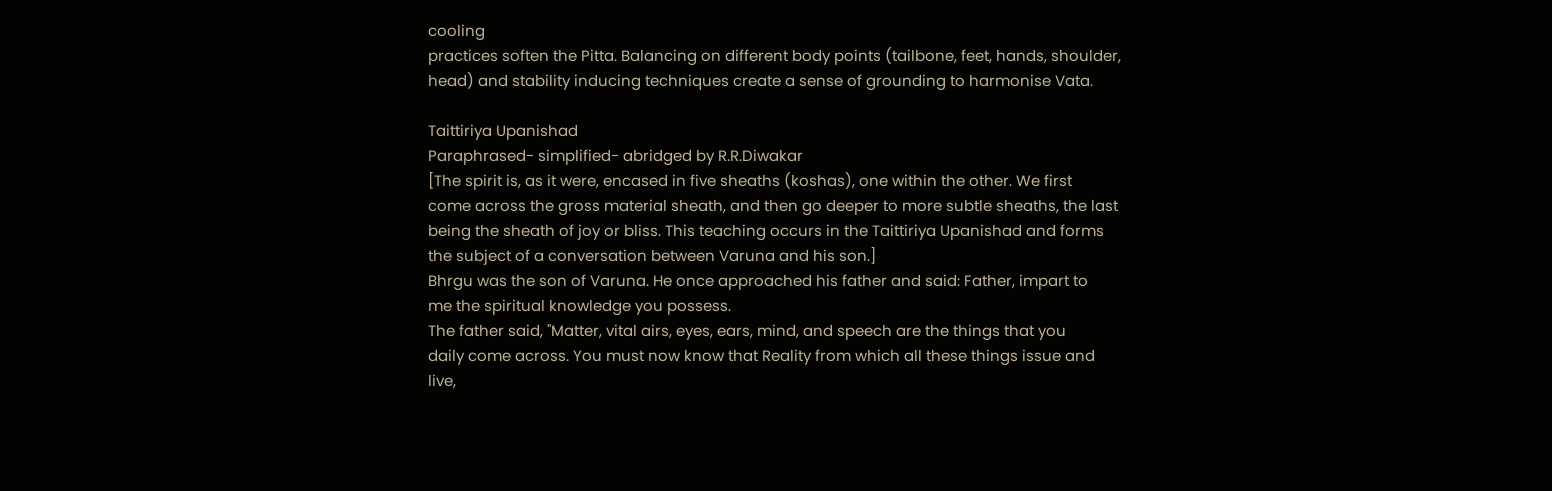cooling
practices soften the Pitta. Balancing on different body points (tailbone, feet, hands, shoulder,
head) and stability inducing techniques create a sense of grounding to harmonise Vata.

Taittiriya Upanishad
Paraphrased- simplified- abridged by R.R.Diwakar
[The spirit is, as it were, encased in five sheaths (koshas), one within the other. We first
come across the gross material sheath, and then go deeper to more subtle sheaths, the last
being the sheath of joy or bliss. This teaching occurs in the Taittiriya Upanishad and forms
the subject of a conversation between Varuna and his son.]
Bhrgu was the son of Varuna. He once approached his father and said: Father, impart to
me the spiritual knowledge you possess.
The father said, "Matter, vital airs, eyes, ears, mind, and speech are the things that you
daily come across. You must now know that Reality from which all these things issue and
live,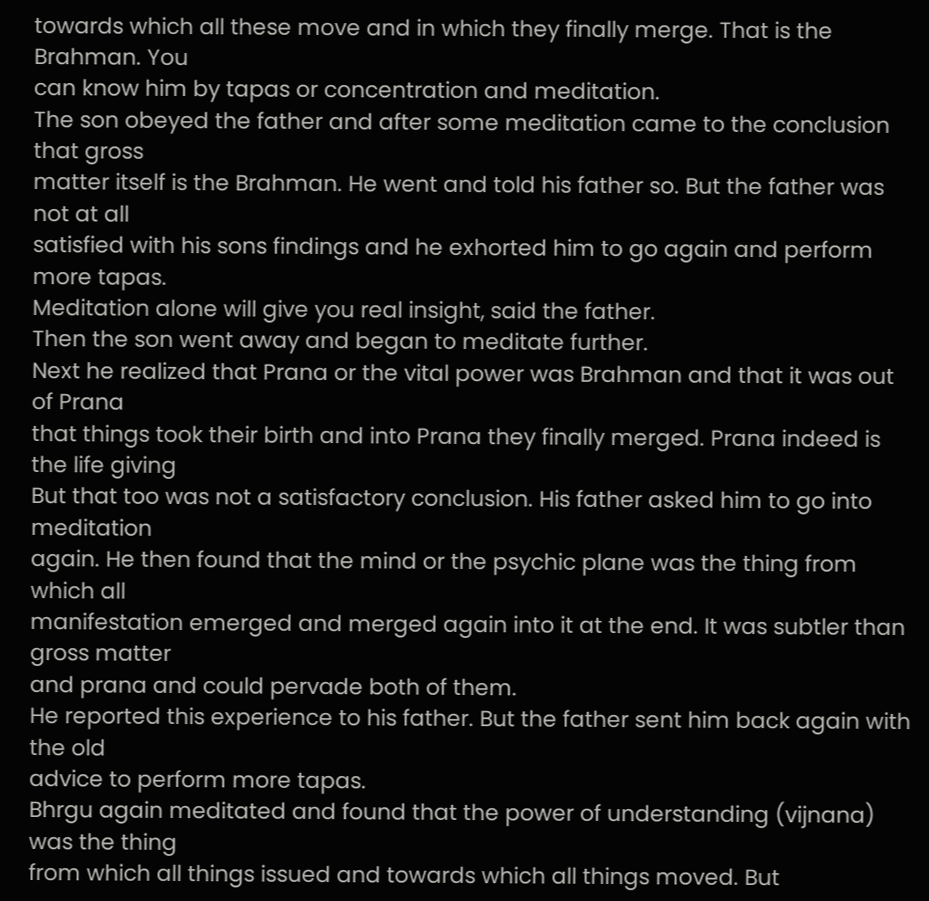towards which all these move and in which they finally merge. That is the Brahman. You
can know him by tapas or concentration and meditation.
The son obeyed the father and after some meditation came to the conclusion that gross
matter itself is the Brahman. He went and told his father so. But the father was not at all
satisfied with his sons findings and he exhorted him to go again and perform more tapas.
Meditation alone will give you real insight, said the father.
Then the son went away and began to meditate further.
Next he realized that Prana or the vital power was Brahman and that it was out of Prana
that things took their birth and into Prana they finally merged. Prana indeed is the life giving
But that too was not a satisfactory conclusion. His father asked him to go into meditation
again. He then found that the mind or the psychic plane was the thing from which all
manifestation emerged and merged again into it at the end. It was subtler than gross matter
and prana and could pervade both of them.
He reported this experience to his father. But the father sent him back again with the old
advice to perform more tapas.
Bhrgu again meditated and found that the power of understanding (vijnana) was the thing
from which all things issued and towards which all things moved. But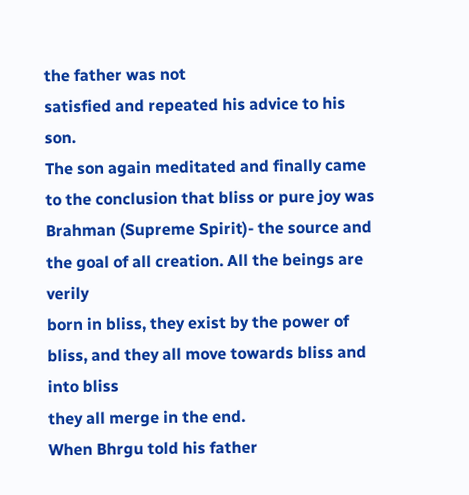the father was not
satisfied and repeated his advice to his son.
The son again meditated and finally came to the conclusion that bliss or pure joy was
Brahman (Supreme Spirit)- the source and the goal of all creation. All the beings are verily
born in bliss, they exist by the power of bliss, and they all move towards bliss and into bliss
they all merge in the end.
When Bhrgu told his father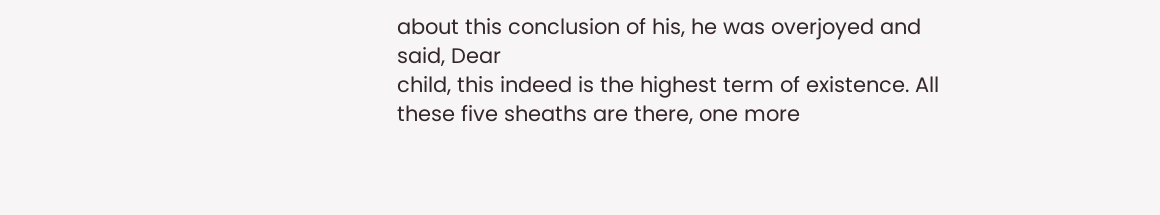about this conclusion of his, he was overjoyed and said, Dear
child, this indeed is the highest term of existence. All these five sheaths are there, one more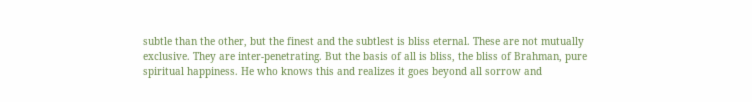subtle than the other, but the finest and the subtlest is bliss eternal. These are not mutually
exclusive. They are inter-penetrating. But the basis of all is bliss, the bliss of Brahman, pure
spiritual happiness. He who knows this and realizes it goes beyond all sorrow and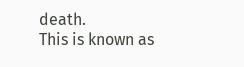death.
This is known as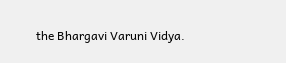the Bhargavi Varuni Vidya.